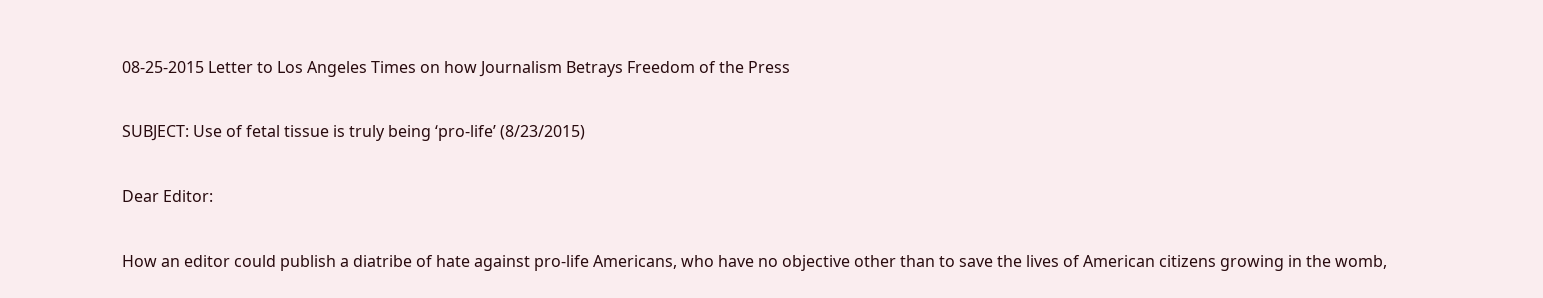08-25-2015 Letter to Los Angeles Times on how Journalism Betrays Freedom of the Press

SUBJECT: Use of fetal tissue is truly being ‘pro-life’ (8/23/2015)

Dear Editor:

How an editor could publish a diatribe of hate against pro-life Americans, who have no objective other than to save the lives of American citizens growing in the womb,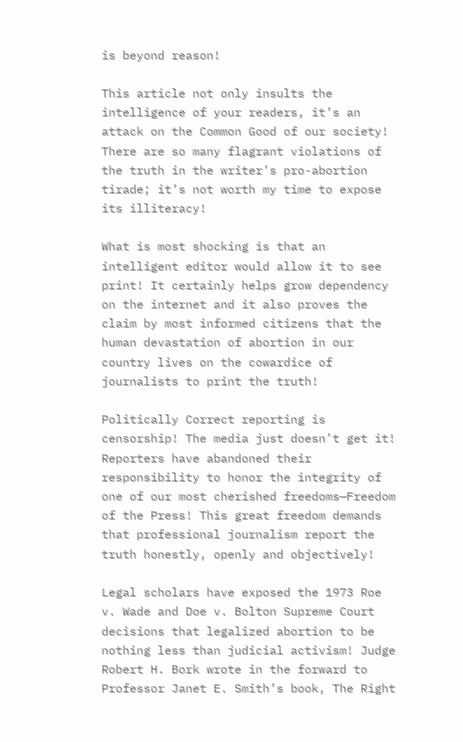is beyond reason!

This article not only insults the intelligence of your readers, it’s an attack on the Common Good of our society! There are so many flagrant violations of the truth in the writer’s pro-abortion tirade; it’s not worth my time to expose its illiteracy!

What is most shocking is that an intelligent editor would allow it to see print! It certainly helps grow dependency on the internet and it also proves the claim by most informed citizens that the human devastation of abortion in our country lives on the cowardice of journalists to print the truth!

Politically Correct reporting is censorship! The media just doesn’t get it! Reporters have abandoned their responsibility to honor the integrity of one of our most cherished freedoms—Freedom of the Press! This great freedom demands that professional journalism report the truth honestly, openly and objectively!

Legal scholars have exposed the 1973 Roe v. Wade and Doe v. Bolton Supreme Court decisions that legalized abortion to be nothing less than judicial activism! Judge Robert H. Bork wrote in the forward to Professor Janet E. Smith’s book, The Right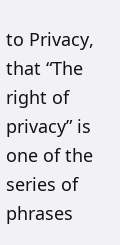to Privacy, that “The right of privacy” is one of the series of phrases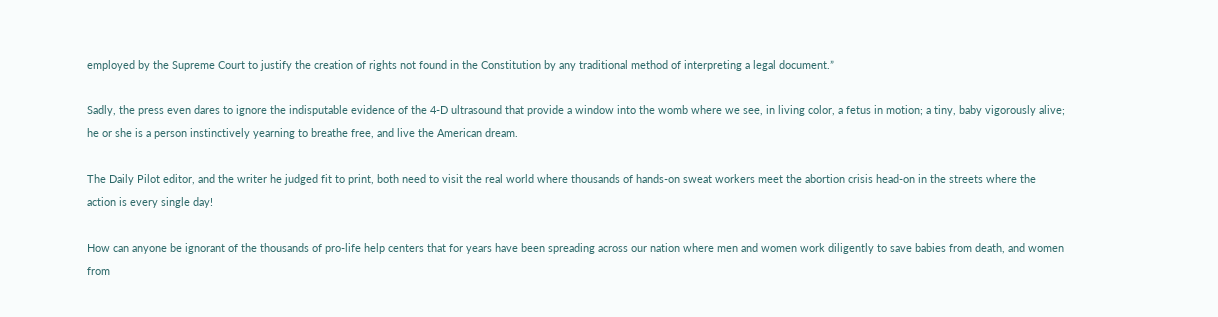employed by the Supreme Court to justify the creation of rights not found in the Constitution by any traditional method of interpreting a legal document.”

Sadly, the press even dares to ignore the indisputable evidence of the 4-D ultrasound that provide a window into the womb where we see, in living color, a fetus in motion; a tiny, baby vigorously alive; he or she is a person instinctively yearning to breathe free, and live the American dream.

The Daily Pilot editor, and the writer he judged fit to print, both need to visit the real world where thousands of hands-on sweat workers meet the abortion crisis head-on in the streets where the action is every single day!

How can anyone be ignorant of the thousands of pro-life help centers that for years have been spreading across our nation where men and women work diligently to save babies from death, and women from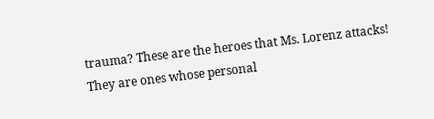trauma? These are the heroes that Ms. Lorenz attacks! They are ones whose personal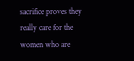sacrifice proves they really care for the women who are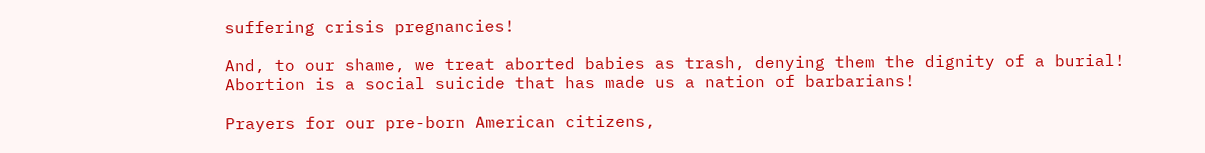suffering crisis pregnancies!

And, to our shame, we treat aborted babies as trash, denying them the dignity of a burial! Abortion is a social suicide that has made us a nation of barbarians!

Prayers for our pre-born American citizens,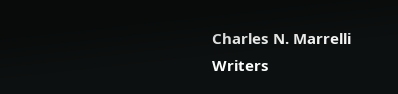Charles N. Marrelli
Writers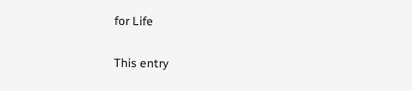for Life


This entry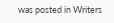was posted in Writers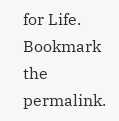for Life. Bookmark the permalink.